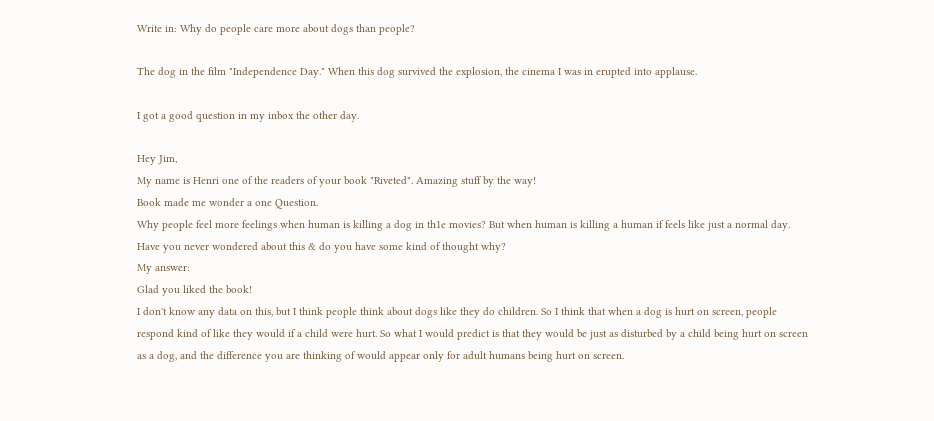Write in: Why do people care more about dogs than people?

The dog in the film "Independence Day." When this dog survived the explosion, the cinema I was in erupted into applause.

I got a good question in my inbox the other day.

Hey Jim,
My name is Henri one of the readers of your book "Riveted". Amazing stuff by the way!
Book made me wonder a one Question.
Why people feel more feelings when human is killing a dog in th1e movies? But when human is killing a human if feels like just a normal day.
Have you never wondered about this & do you have some kind of thought why?
My answer:
Glad you liked the book!
I don't know any data on this, but I think people think about dogs like they do children. So I think that when a dog is hurt on screen, people respond kind of like they would if a child were hurt. So what I would predict is that they would be just as disturbed by a child being hurt on screen as a dog, and the difference you are thinking of would appear only for adult humans being hurt on screen.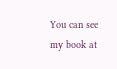You can see my book at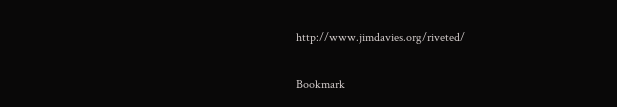http://www.jimdavies.org/riveted/

Bookmark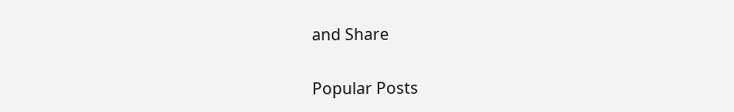and Share


Popular Posts